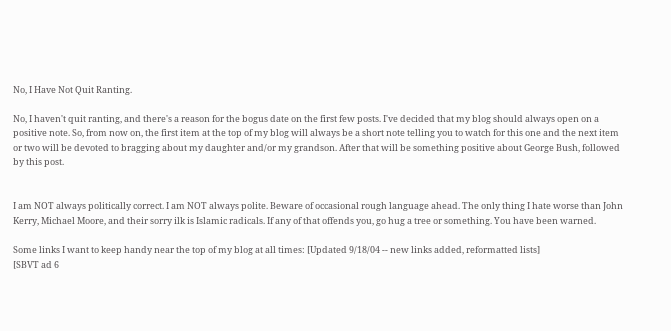No, I Have Not Quit Ranting.

No, I haven't quit ranting, and there's a reason for the bogus date on the first few posts. I've decided that my blog should always open on a positive note. So, from now on, the first item at the top of my blog will always be a short note telling you to watch for this one and the next item or two will be devoted to bragging about my daughter and/or my grandson. After that will be something positive about George Bush, followed by this post.


I am NOT always politically correct. I am NOT always polite. Beware of occasional rough language ahead. The only thing I hate worse than John Kerry, Michael Moore, and their sorry ilk is Islamic radicals. If any of that offends you, go hug a tree or something. You have been warned.

Some links I want to keep handy near the top of my blog at all times: [Updated 9/18/04 -- new links added, reformatted lists]
[SBVT ad 6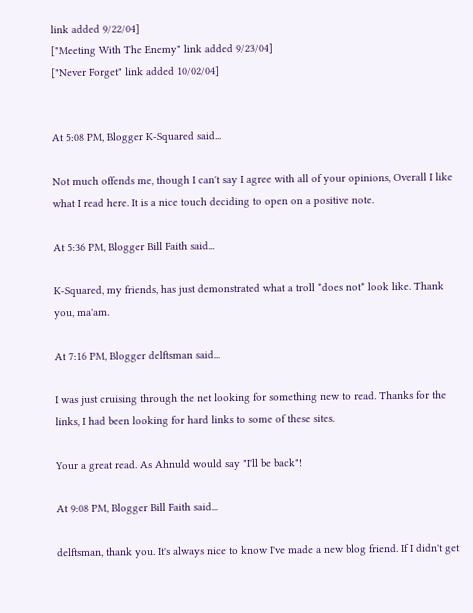link added 9/22/04]
["Meeting With The Enemy" link added 9/23/04]
["Never Forget" link added 10/02/04]


At 5:08 PM, Blogger K-Squared said...

Not much offends me, though I can't say I agree with all of your opinions, Overall I like what I read here. It is a nice touch deciding to open on a positive note.

At 5:36 PM, Blogger Bill Faith said...

K-Squared, my friends, has just demonstrated what a troll *does not* look like. Thank you, ma'am.

At 7:16 PM, Blogger delftsman said...

I was just cruising through the net looking for something new to read. Thanks for the links, I had been looking for hard links to some of these sites.

Your a great read. As Ahnuld would say "I'll be back"!

At 9:08 PM, Blogger Bill Faith said...

delftsman, thank you. It's always nice to know I've made a new blog friend. If I didn't get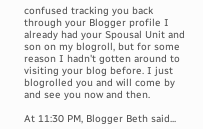confused tracking you back through your Blogger profile I already had your Spousal Unit and son on my blogroll, but for some reason I hadn't gotten around to visiting your blog before. I just blogrolled you and will come by and see you now and then.

At 11:30 PM, Blogger Beth said...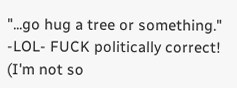"...go hug a tree or something." -LOL- FUCK politically correct! (I'm not so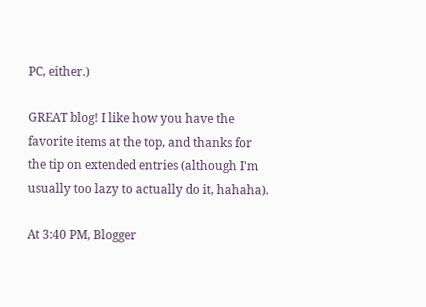PC, either.)

GREAT blog! I like how you have the favorite items at the top, and thanks for the tip on extended entries (although I'm usually too lazy to actually do it, hahaha).

At 3:40 PM, Blogger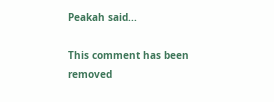Peakah said...

This comment has been removed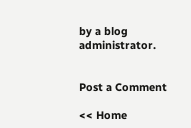by a blog administrator.


Post a Comment

<< Home